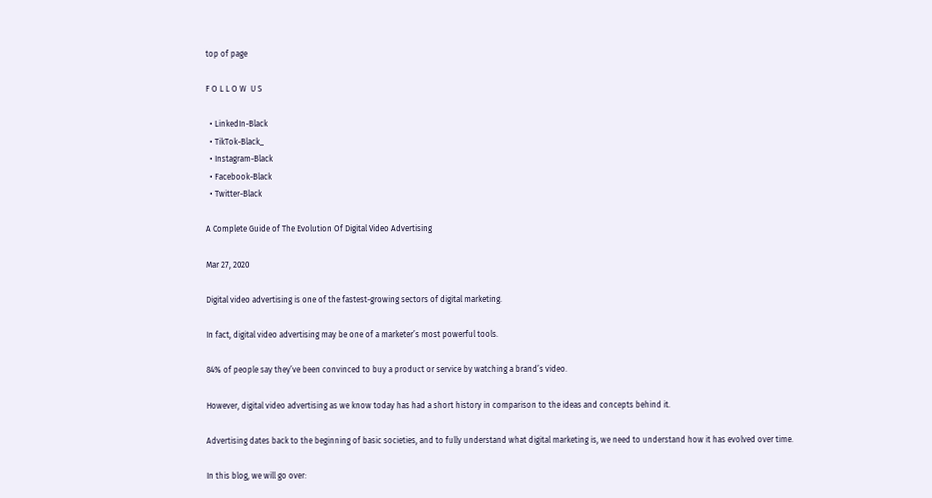top of page

F O L L O W  U S

  • LinkedIn-Black
  • TikTok-Black_
  • Instagram-Black
  • Facebook-Black
  • Twitter-Black

A Complete Guide of The Evolution Of Digital Video Advertising

Mar 27, 2020

Digital video advertising is one of the fastest-growing sectors of digital marketing.

In fact, digital video advertising may be one of a marketer’s most powerful tools.

84% of people say they’ve been convinced to buy a product or service by watching a brand’s video.

However, digital video advertising as we know today has had a short history in comparison to the ideas and concepts behind it.

Advertising dates back to the beginning of basic societies, and to fully understand what digital marketing is, we need to understand how it has evolved over time.

In this blog, we will go over: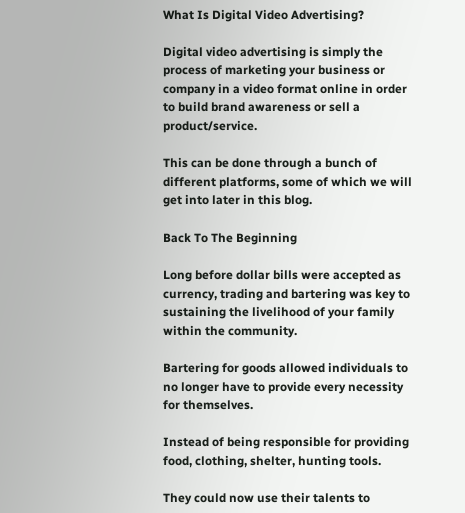What Is Digital Video Advertising?

Digital video advertising is simply the process of marketing your business or company in a video format online in order to build brand awareness or sell a product/service.

This can be done through a bunch of different platforms, some of which we will get into later in this blog.

Back To The Beginning

Long before dollar bills were accepted as currency, trading and bartering was key to sustaining the livelihood of your family within the community.

Bartering for goods allowed individuals to no longer have to provide every necessity for themselves.

Instead of being responsible for providing food, clothing, shelter, hunting tools.

They could now use their talents to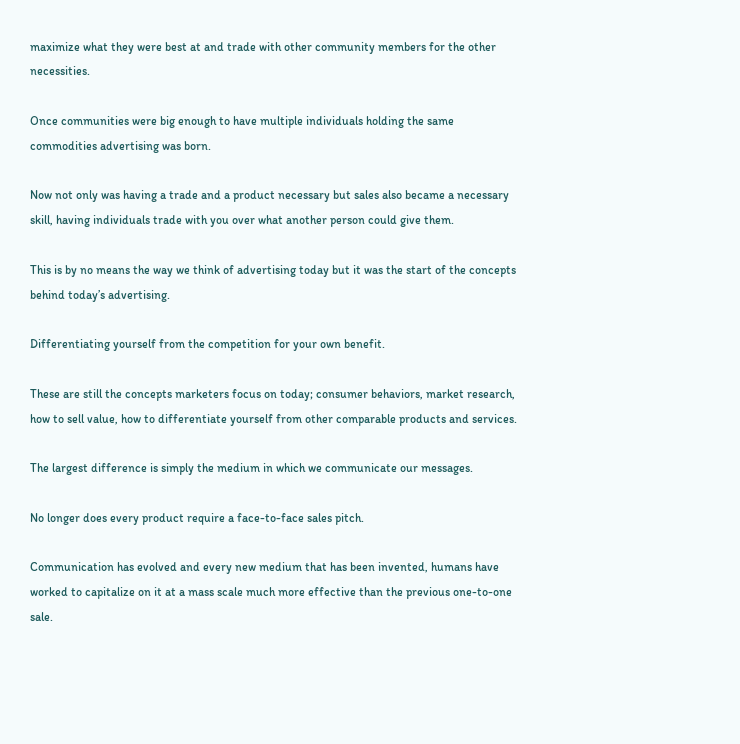maximize what they were best at and trade with other community members for the other necessities.

Once communities were big enough to have multiple individuals holding the same commodities advertising was born.

Now not only was having a trade and a product necessary but sales also became a necessary skill, having individuals trade with you over what another person could give them.

This is by no means the way we think of advertising today but it was the start of the concepts behind today’s advertising.

Differentiating yourself from the competition for your own benefit.

These are still the concepts marketers focus on today; consumer behaviors, market research, how to sell value, how to differentiate yourself from other comparable products and services.

The largest difference is simply the medium in which we communicate our messages.

No longer does every product require a face-to-face sales pitch.

Communication has evolved and every new medium that has been invented, humans have worked to capitalize on it at a mass scale much more effective than the previous one-to-one sale.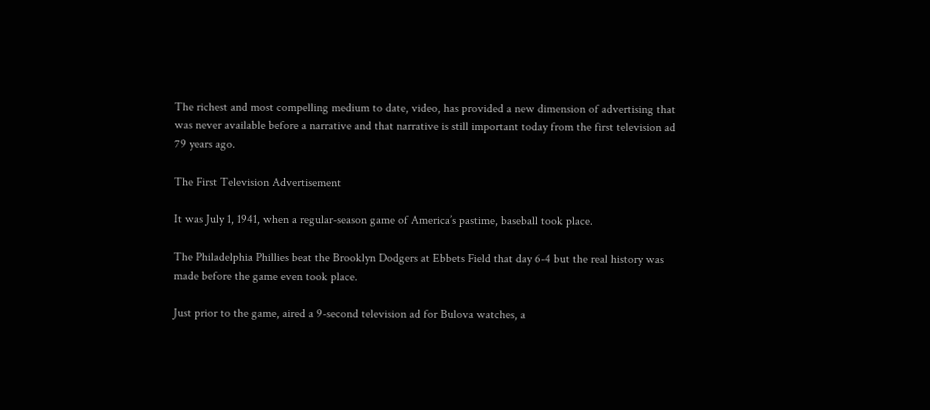The richest and most compelling medium to date, video, has provided a new dimension of advertising that was never available before a narrative and that narrative is still important today from the first television ad 79 years ago.

The First Television Advertisement

It was July 1, 1941, when a regular-season game of America’s pastime, baseball took place.

The Philadelphia Phillies beat the Brooklyn Dodgers at Ebbets Field that day 6-4 but the real history was made before the game even took place.

Just prior to the game, aired a 9-second television ad for Bulova watches, a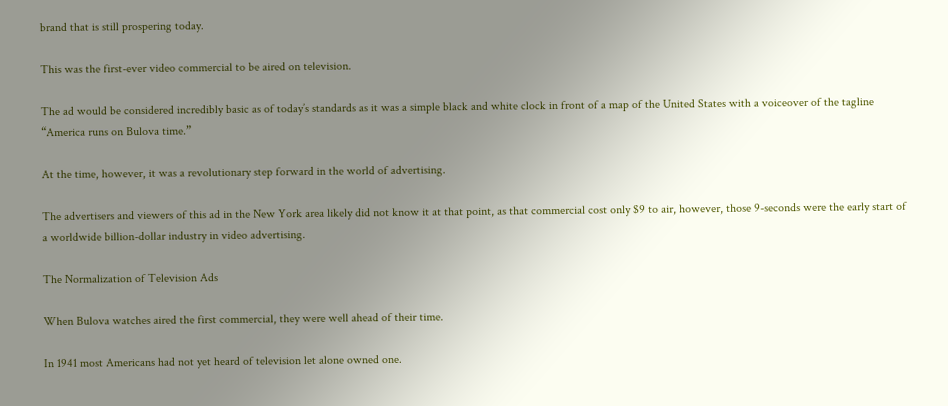brand that is still prospering today.

This was the first-ever video commercial to be aired on television.

The ad would be considered incredibly basic as of today’s standards as it was a simple black and white clock in front of a map of the United States with a voiceover of the tagline “America runs on Bulova time.”

At the time, however, it was a revolutionary step forward in the world of advertising.

The advertisers and viewers of this ad in the New York area likely did not know it at that point, as that commercial cost only $9 to air, however, those 9-seconds were the early start of a worldwide billion-dollar industry in video advertising.

The Normalization of Television Ads

When Bulova watches aired the first commercial, they were well ahead of their time.

In 1941 most Americans had not yet heard of television let alone owned one.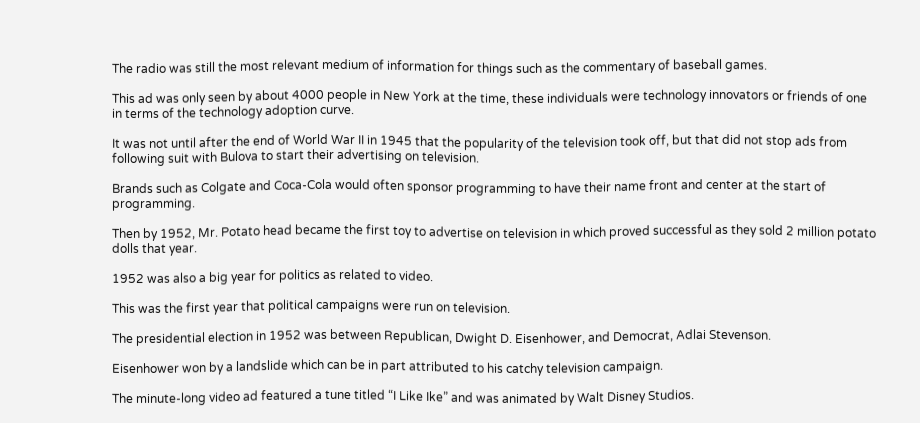The radio was still the most relevant medium of information for things such as the commentary of baseball games.

This ad was only seen by about 4000 people in New York at the time, these individuals were technology innovators or friends of one in terms of the technology adoption curve.

It was not until after the end of World War II in 1945 that the popularity of the television took off, but that did not stop ads from following suit with Bulova to start their advertising on television.

Brands such as Colgate and Coca-Cola would often sponsor programming to have their name front and center at the start of programming.

Then by 1952, Mr. Potato head became the first toy to advertise on television in which proved successful as they sold 2 million potato dolls that year.

1952 was also a big year for politics as related to video.

This was the first year that political campaigns were run on television.

The presidential election in 1952 was between Republican, Dwight D. Eisenhower, and Democrat, Adlai Stevenson.

Eisenhower won by a landslide which can be in part attributed to his catchy television campaign.

The minute-long video ad featured a tune titled “I Like Ike” and was animated by Walt Disney Studios.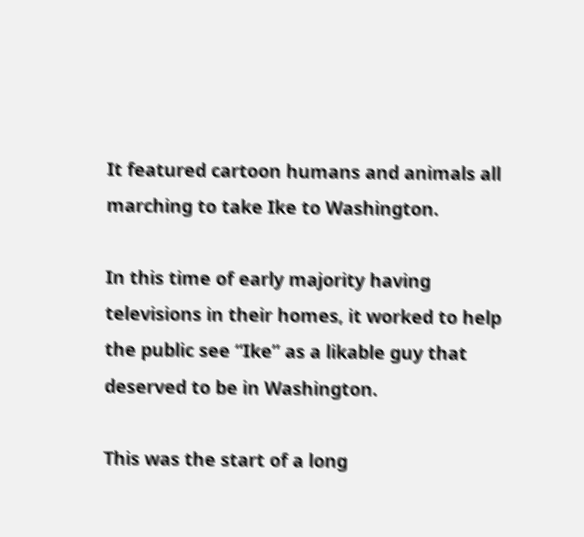It featured cartoon humans and animals all marching to take Ike to Washington.

In this time of early majority having televisions in their homes, it worked to help the public see “Ike” as a likable guy that deserved to be in Washington.

This was the start of a long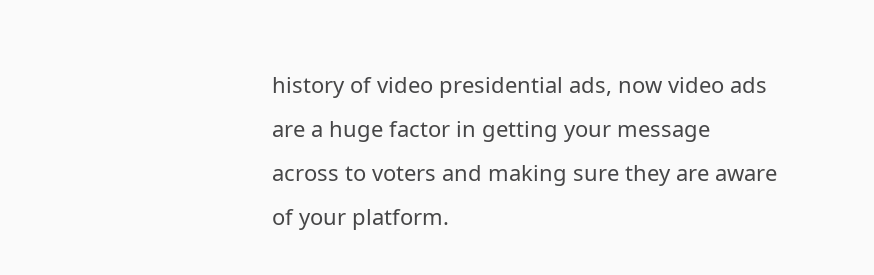history of video presidential ads, now video ads are a huge factor in getting your message across to voters and making sure they are aware of your platform.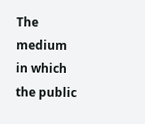The medium in which the public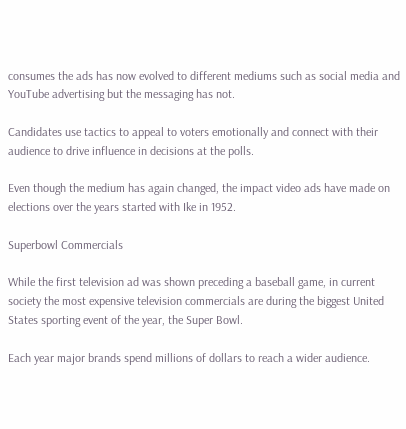consumes the ads has now evolved to different mediums such as social media and YouTube advertising but the messaging has not.

Candidates use tactics to appeal to voters emotionally and connect with their audience to drive influence in decisions at the polls.

Even though the medium has again changed, the impact video ads have made on elections over the years started with Ike in 1952.

Superbowl Commercials

While the first television ad was shown preceding a baseball game, in current society the most expensive television commercials are during the biggest United States sporting event of the year, the Super Bowl.

Each year major brands spend millions of dollars to reach a wider audience.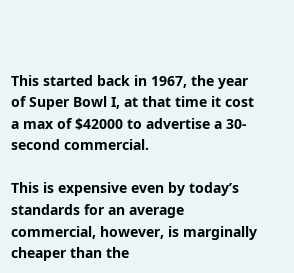This started back in 1967, the year of Super Bowl I, at that time it cost a max of $42000 to advertise a 30-second commercial.

This is expensive even by today’s standards for an average commercial, however, is marginally cheaper than the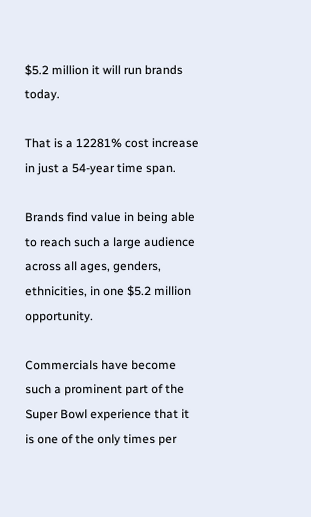$5.2 million it will run brands today.

That is a 12281% cost increase in just a 54-year time span.

Brands find value in being able to reach such a large audience across all ages, genders, ethnicities, in one $5.2 million opportunity.

Commercials have become such a prominent part of the Super Bowl experience that it is one of the only times per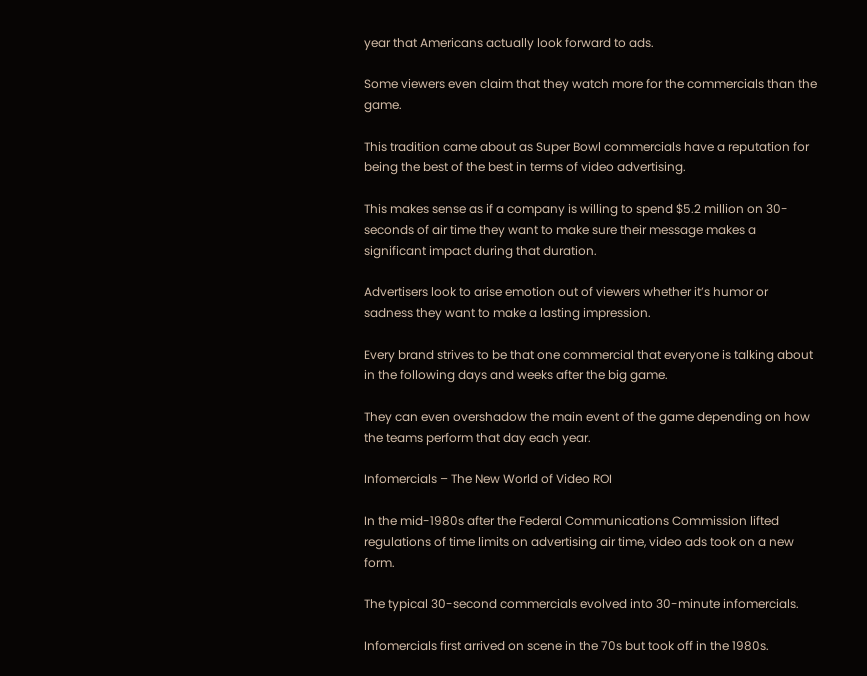year that Americans actually look forward to ads.

Some viewers even claim that they watch more for the commercials than the game.

This tradition came about as Super Bowl commercials have a reputation for being the best of the best in terms of video advertising.

This makes sense as if a company is willing to spend $5.2 million on 30-seconds of air time they want to make sure their message makes a significant impact during that duration.

Advertisers look to arise emotion out of viewers whether it’s humor or sadness they want to make a lasting impression.

Every brand strives to be that one commercial that everyone is talking about in the following days and weeks after the big game.

They can even overshadow the main event of the game depending on how the teams perform that day each year.

Infomercials – The New World of Video ROI

In the mid-1980s after the Federal Communications Commission lifted regulations of time limits on advertising air time, video ads took on a new form.

The typical 30-second commercials evolved into 30-minute infomercials.

Infomercials first arrived on scene in the 70s but took off in the 1980s.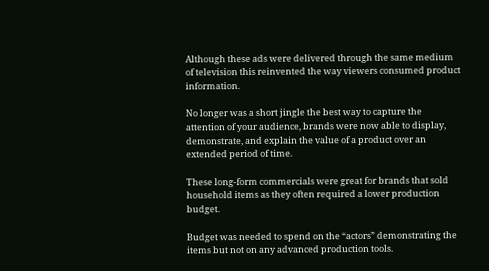Although these ads were delivered through the same medium of television this reinvented the way viewers consumed product information.

No longer was a short jingle the best way to capture the attention of your audience, brands were now able to display, demonstrate, and explain the value of a product over an extended period of time.

These long-form commercials were great for brands that sold household items as they often required a lower production budget.

Budget was needed to spend on the “actors” demonstrating the items but not on any advanced production tools.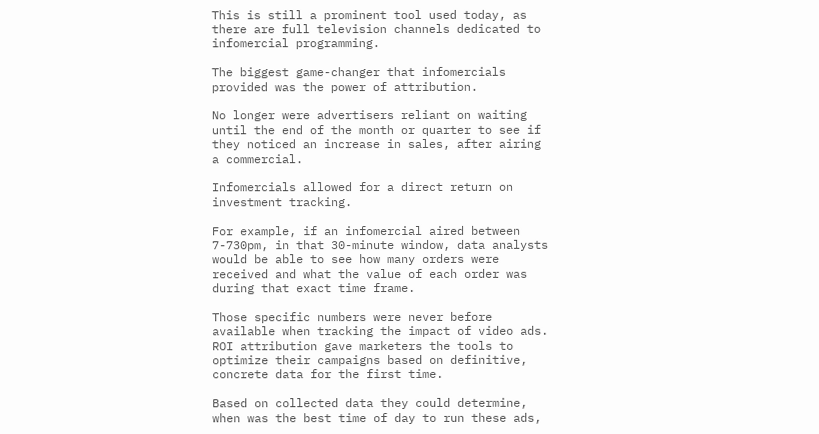This is still a prominent tool used today, as there are full television channels dedicated to infomercial programming.

The biggest game-changer that infomercials provided was the power of attribution.

No longer were advertisers reliant on waiting until the end of the month or quarter to see if they noticed an increase in sales, after airing a commercial.

Infomercials allowed for a direct return on investment tracking.

For example, if an infomercial aired between 7-730pm, in that 30-minute window, data analysts would be able to see how many orders were received and what the value of each order was during that exact time frame.

Those specific numbers were never before available when tracking the impact of video ads. ROI attribution gave marketers the tools to optimize their campaigns based on definitive, concrete data for the first time.

Based on collected data they could determine, when was the best time of day to run these ads,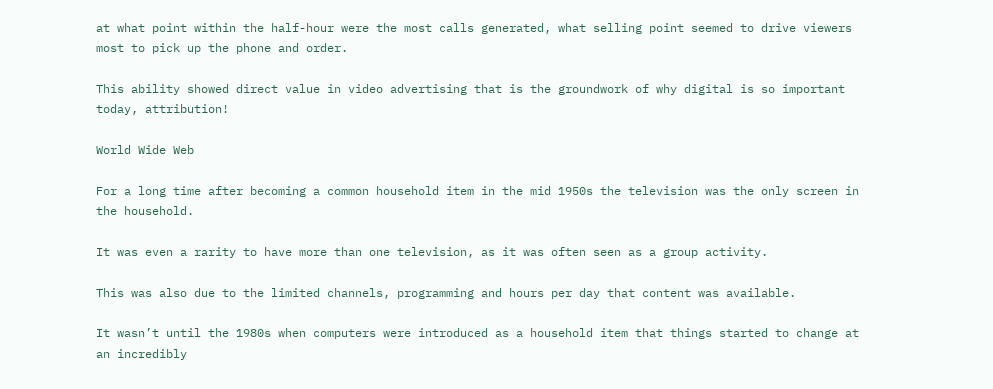at what point within the half-hour were the most calls generated, what selling point seemed to drive viewers most to pick up the phone and order.

This ability showed direct value in video advertising that is the groundwork of why digital is so important today, attribution!

World Wide Web

For a long time after becoming a common household item in the mid 1950s the television was the only screen in the household.

It was even a rarity to have more than one television, as it was often seen as a group activity.

This was also due to the limited channels, programming and hours per day that content was available.

It wasn’t until the 1980s when computers were introduced as a household item that things started to change at an incredibly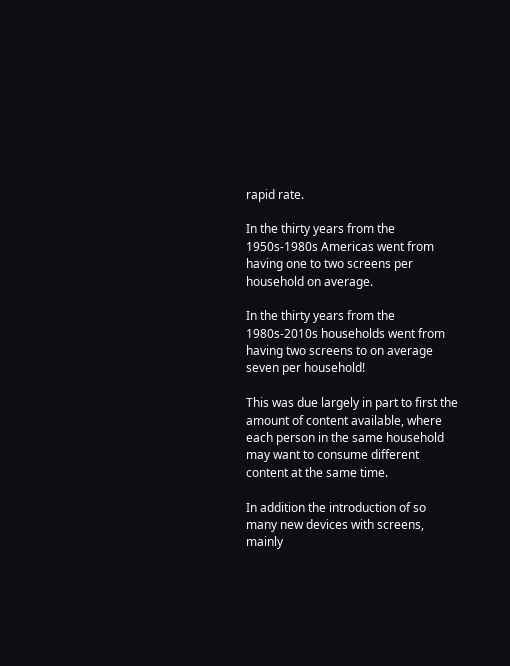rapid rate.

In the thirty years from the 1950s-1980s Americas went from having one to two screens per household on average.

In the thirty years from the 1980s-2010s households went from having two screens to on average seven per household!

This was due largely in part to first the amount of content available, where each person in the same household may want to consume different content at the same time.

In addition the introduction of so many new devices with screens, mainly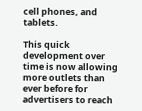cell phones, and tablets.

This quick development over time is now allowing more outlets than ever before for advertisers to reach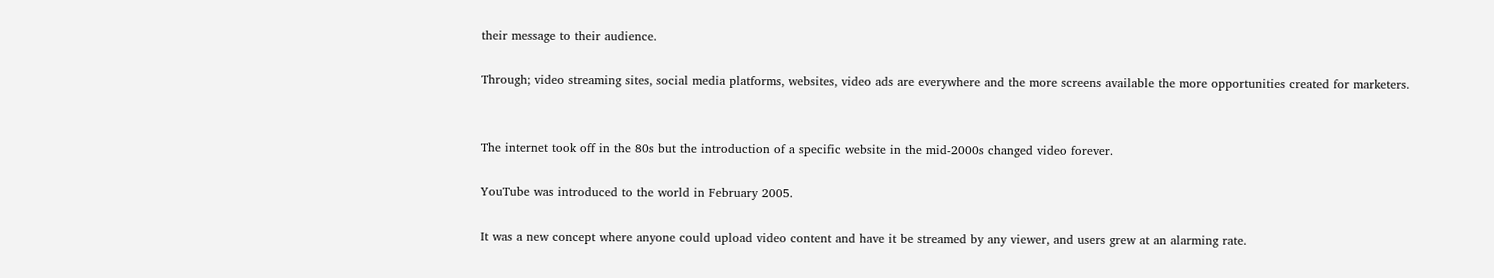their message to their audience.

Through; video streaming sites, social media platforms, websites, video ads are everywhere and the more screens available the more opportunities created for marketers.


The internet took off in the 80s but the introduction of a specific website in the mid-2000s changed video forever.

YouTube was introduced to the world in February 2005.

It was a new concept where anyone could upload video content and have it be streamed by any viewer, and users grew at an alarming rate.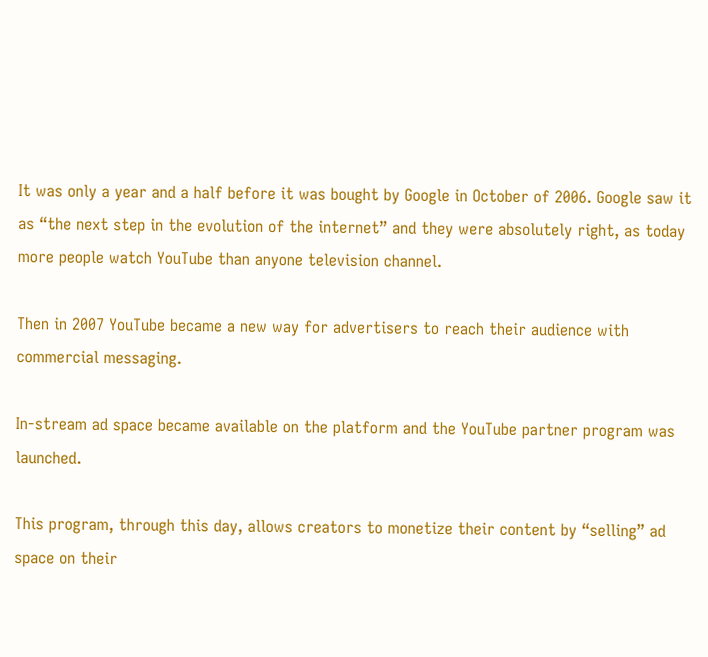It was only a year and a half before it was bought by Google in October of 2006. Google saw it as “the next step in the evolution of the internet” and they were absolutely right, as today more people watch YouTube than anyone television channel.

Then in 2007 YouTube became a new way for advertisers to reach their audience with commercial messaging.

In-stream ad space became available on the platform and the YouTube partner program was launched.

This program, through this day, allows creators to monetize their content by “selling” ad space on their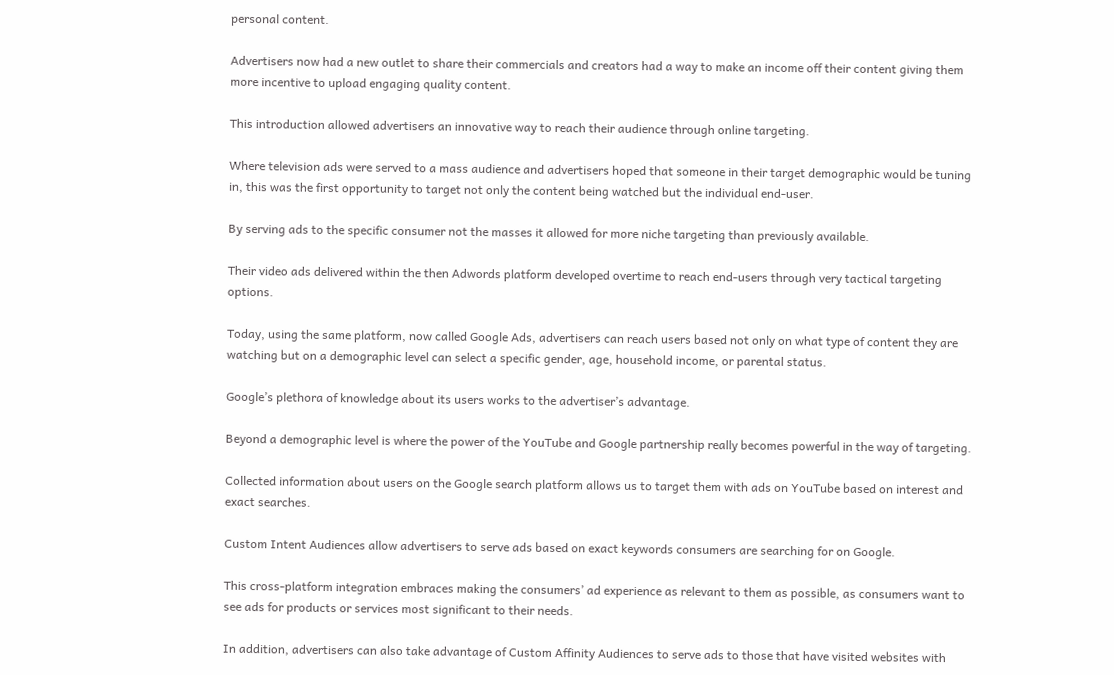personal content.

Advertisers now had a new outlet to share their commercials and creators had a way to make an income off their content giving them more incentive to upload engaging quality content.

This introduction allowed advertisers an innovative way to reach their audience through online targeting.

Where television ads were served to a mass audience and advertisers hoped that someone in their target demographic would be tuning in, this was the first opportunity to target not only the content being watched but the individual end-user.

By serving ads to the specific consumer not the masses it allowed for more niche targeting than previously available.

Their video ads delivered within the then Adwords platform developed overtime to reach end-users through very tactical targeting options.

Today, using the same platform, now called Google Ads, advertisers can reach users based not only on what type of content they are watching but on a demographic level can select a specific gender, age, household income, or parental status.

Google’s plethora of knowledge about its users works to the advertiser’s advantage.

Beyond a demographic level is where the power of the YouTube and Google partnership really becomes powerful in the way of targeting.

Collected information about users on the Google search platform allows us to target them with ads on YouTube based on interest and exact searches.

Custom Intent Audiences allow advertisers to serve ads based on exact keywords consumers are searching for on Google.

This cross-platform integration embraces making the consumers’ ad experience as relevant to them as possible, as consumers want to see ads for products or services most significant to their needs.

In addition, advertisers can also take advantage of Custom Affinity Audiences to serve ads to those that have visited websites with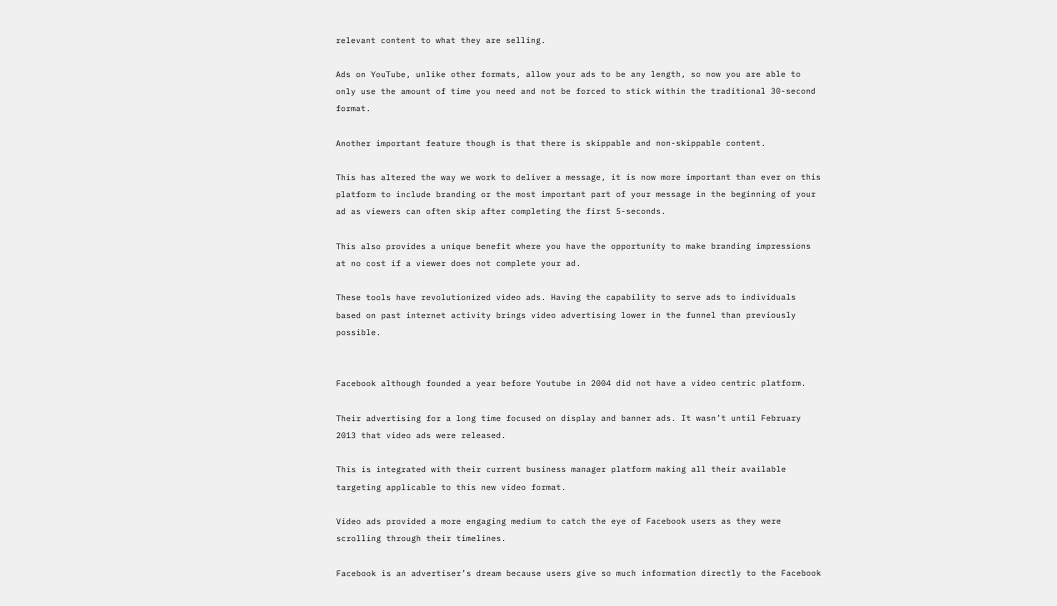relevant content to what they are selling.

Ads on YouTube, unlike other formats, allow your ads to be any length, so now you are able to only use the amount of time you need and not be forced to stick within the traditional 30-second format.

Another important feature though is that there is skippable and non-skippable content.

This has altered the way we work to deliver a message, it is now more important than ever on this platform to include branding or the most important part of your message in the beginning of your ad as viewers can often skip after completing the first 5-seconds.

This also provides a unique benefit where you have the opportunity to make branding impressions at no cost if a viewer does not complete your ad.

These tools have revolutionized video ads. Having the capability to serve ads to individuals based on past internet activity brings video advertising lower in the funnel than previously possible.


Facebook although founded a year before Youtube in 2004 did not have a video centric platform.

Their advertising for a long time focused on display and banner ads. It wasn’t until February 2013 that video ads were released.

This is integrated with their current business manager platform making all their available targeting applicable to this new video format.

Video ads provided a more engaging medium to catch the eye of Facebook users as they were scrolling through their timelines.

Facebook is an advertiser’s dream because users give so much information directly to the Facebook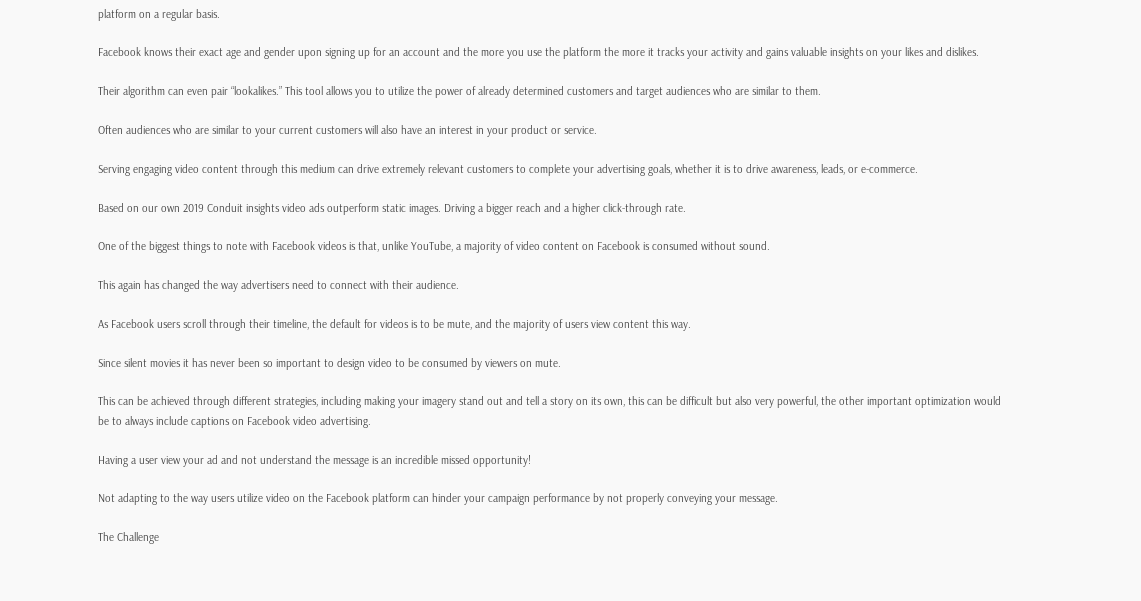platform on a regular basis.

Facebook knows their exact age and gender upon signing up for an account and the more you use the platform the more it tracks your activity and gains valuable insights on your likes and dislikes.

Their algorithm can even pair “lookalikes.” This tool allows you to utilize the power of already determined customers and target audiences who are similar to them.

Often audiences who are similar to your current customers will also have an interest in your product or service.

Serving engaging video content through this medium can drive extremely relevant customers to complete your advertising goals, whether it is to drive awareness, leads, or e-commerce.

Based on our own 2019 Conduit insights video ads outperform static images. Driving a bigger reach and a higher click-through rate.

One of the biggest things to note with Facebook videos is that, unlike YouTube, a majority of video content on Facebook is consumed without sound.

This again has changed the way advertisers need to connect with their audience.

As Facebook users scroll through their timeline, the default for videos is to be mute, and the majority of users view content this way.

Since silent movies it has never been so important to design video to be consumed by viewers on mute.

This can be achieved through different strategies, including making your imagery stand out and tell a story on its own, this can be difficult but also very powerful, the other important optimization would be to always include captions on Facebook video advertising.

Having a user view your ad and not understand the message is an incredible missed opportunity!

Not adapting to the way users utilize video on the Facebook platform can hinder your campaign performance by not properly conveying your message.

The Challenge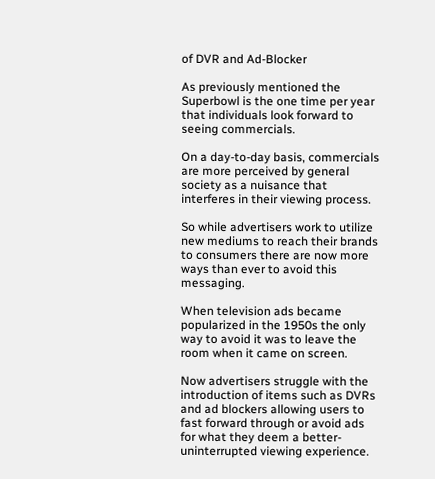of DVR and Ad-Blocker

As previously mentioned the Superbowl is the one time per year that individuals look forward to seeing commercials.

On a day-to-day basis, commercials are more perceived by general society as a nuisance that interferes in their viewing process.

So while advertisers work to utilize new mediums to reach their brands to consumers there are now more ways than ever to avoid this messaging.

When television ads became popularized in the 1950s the only way to avoid it was to leave the room when it came on screen.

Now advertisers struggle with the introduction of items such as DVRs and ad blockers allowing users to fast forward through or avoid ads for what they deem a better-uninterrupted viewing experience.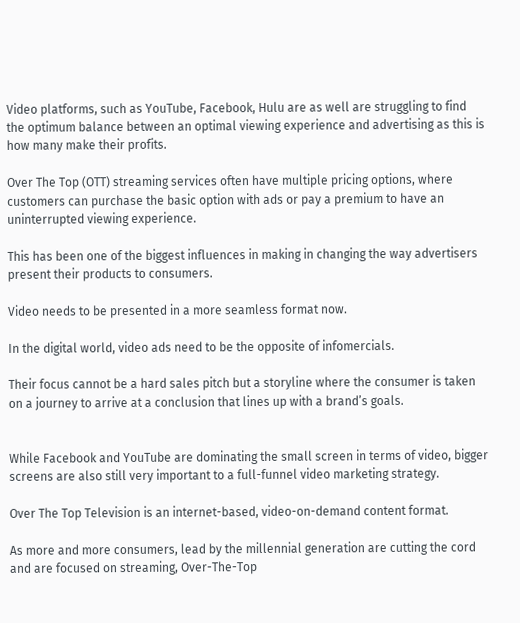Video platforms, such as YouTube, Facebook, Hulu are as well are struggling to find the optimum balance between an optimal viewing experience and advertising as this is how many make their profits.

Over The Top (OTT) streaming services often have multiple pricing options, where customers can purchase the basic option with ads or pay a premium to have an uninterrupted viewing experience.

This has been one of the biggest influences in making in changing the way advertisers present their products to consumers.

Video needs to be presented in a more seamless format now.

In the digital world, video ads need to be the opposite of infomercials.

Their focus cannot be a hard sales pitch but a storyline where the consumer is taken on a journey to arrive at a conclusion that lines up with a brand’s goals.


While Facebook and YouTube are dominating the small screen in terms of video, bigger screens are also still very important to a full-funnel video marketing strategy.

Over The Top Television is an internet-based, video-on-demand content format.

As more and more consumers, lead by the millennial generation are cutting the cord and are focused on streaming, Over-The-Top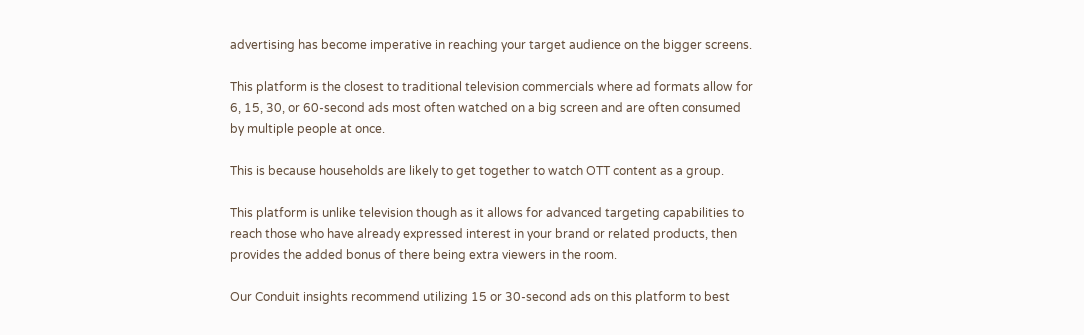advertising has become imperative in reaching your target audience on the bigger screens.

This platform is the closest to traditional television commercials where ad formats allow for 6, 15, 30, or 60-second ads most often watched on a big screen and are often consumed by multiple people at once.

This is because households are likely to get together to watch OTT content as a group.

This platform is unlike television though as it allows for advanced targeting capabilities to reach those who have already expressed interest in your brand or related products, then provides the added bonus of there being extra viewers in the room.

Our Conduit insights recommend utilizing 15 or 30-second ads on this platform to best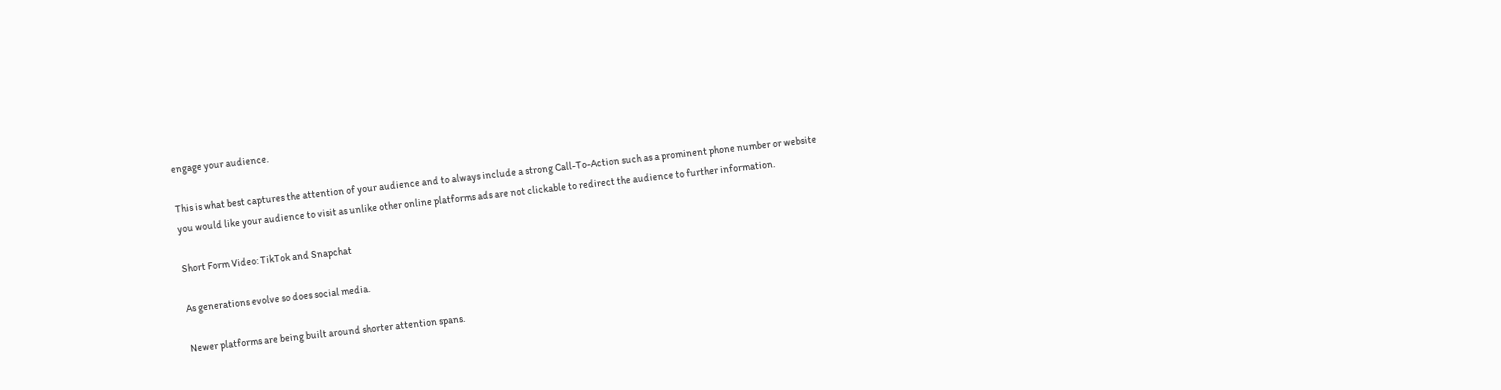engage your audience.

This is what best captures the attention of your audience and to always include a strong Call-To-Action such as a prominent phone number or website you would like your audience to visit as unlike other online platforms ads are not clickable to redirect the audience to further information.

Short Form Video: TikTok and Snapchat

As generations evolve so does social media.

Newer platforms are being built around shorter attention spans.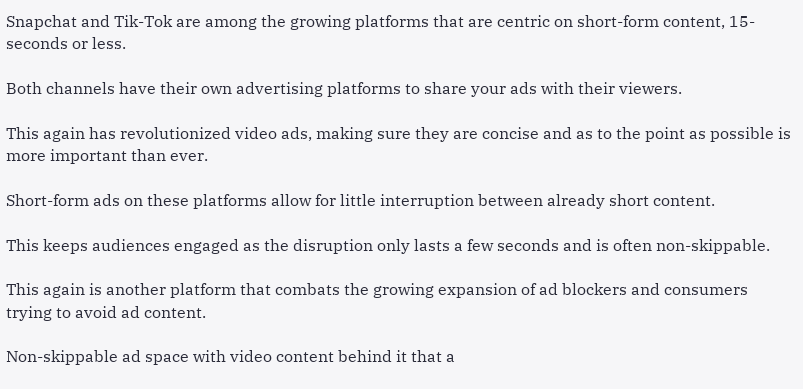Snapchat and Tik-Tok are among the growing platforms that are centric on short-form content, 15-seconds or less.

Both channels have their own advertising platforms to share your ads with their viewers.

This again has revolutionized video ads, making sure they are concise and as to the point as possible is more important than ever.

Short-form ads on these platforms allow for little interruption between already short content.

This keeps audiences engaged as the disruption only lasts a few seconds and is often non-skippable.

This again is another platform that combats the growing expansion of ad blockers and consumers trying to avoid ad content.

Non-skippable ad space with video content behind it that a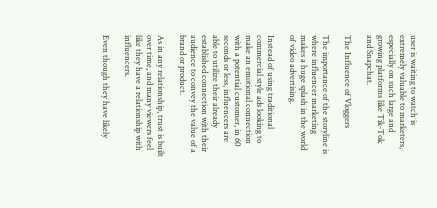user is waiting to watch is extremely valuable to marketers, especially on such large and growing platforms like Tik-Tok and Snapchat.

The Influence of Vloggers

The importance of the storyline is where influencer marketing makes a huge splash in the world of video advertising.

Instead of using traditional commercial style ads looking to make an emotional connection with a potential customer, in 60 seconds or less, influencers are able to utilize their already established connection with their audience to convey the value of a brand or product.

As in any relationship, trust is built over time, and many viewers feel like they have a relationship with influencers.

Even though they have likely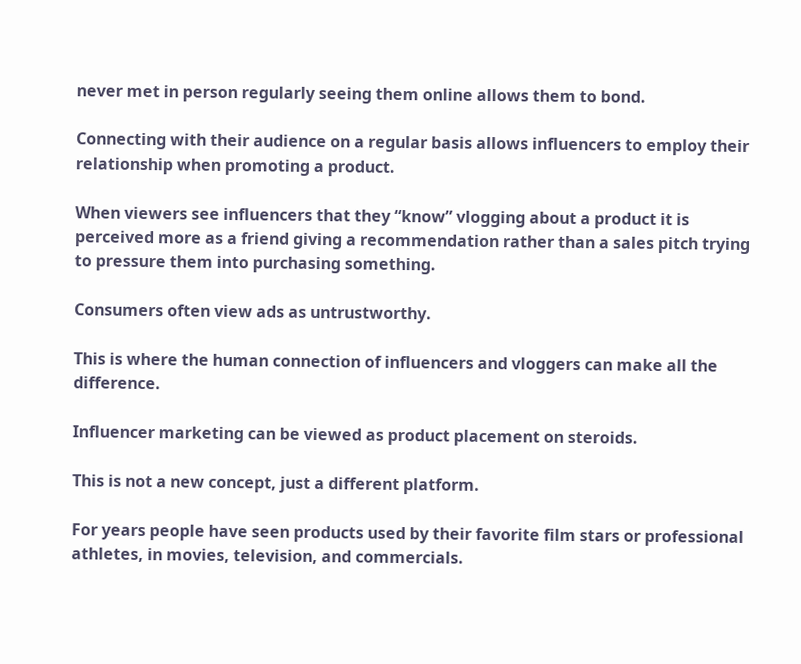never met in person regularly seeing them online allows them to bond.

Connecting with their audience on a regular basis allows influencers to employ their relationship when promoting a product.

When viewers see influencers that they “know” vlogging about a product it is perceived more as a friend giving a recommendation rather than a sales pitch trying to pressure them into purchasing something.

Consumers often view ads as untrustworthy.

This is where the human connection of influencers and vloggers can make all the difference.

Influencer marketing can be viewed as product placement on steroids.

This is not a new concept, just a different platform.

For years people have seen products used by their favorite film stars or professional athletes, in movies, television, and commercials.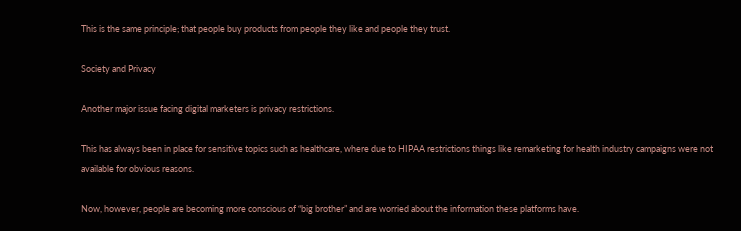This is the same principle; that people buy products from people they like and people they trust.

Society and Privacy

Another major issue facing digital marketers is privacy restrictions.

This has always been in place for sensitive topics such as healthcare, where due to HIPAA restrictions things like remarketing for health industry campaigns were not available for obvious reasons.

Now, however, people are becoming more conscious of “big brother” and are worried about the information these platforms have.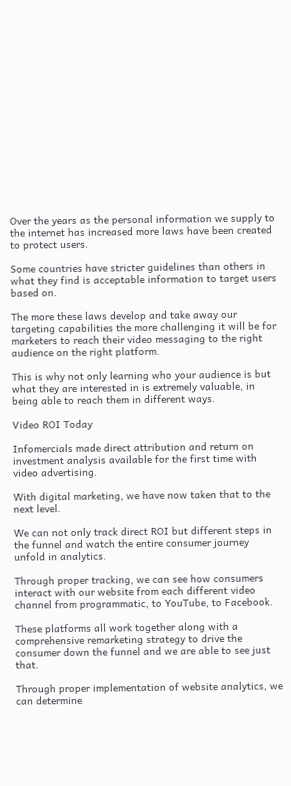Over the years as the personal information we supply to the internet has increased more laws have been created to protect users.

Some countries have stricter guidelines than others in what they find is acceptable information to target users based on.

The more these laws develop and take away our targeting capabilities the more challenging it will be for marketers to reach their video messaging to the right audience on the right platform.

This is why not only learning who your audience is but what they are interested in is extremely valuable, in being able to reach them in different ways.

Video ROI Today

Infomercials made direct attribution and return on investment analysis available for the first time with video advertising.

With digital marketing, we have now taken that to the next level.

We can not only track direct ROI but different steps in the funnel and watch the entire consumer journey unfold in analytics.

Through proper tracking, we can see how consumers interact with our website from each different video channel from programmatic, to YouTube, to Facebook.

These platforms all work together along with a comprehensive remarketing strategy to drive the consumer down the funnel and we are able to see just that.

Through proper implementation of website analytics, we can determine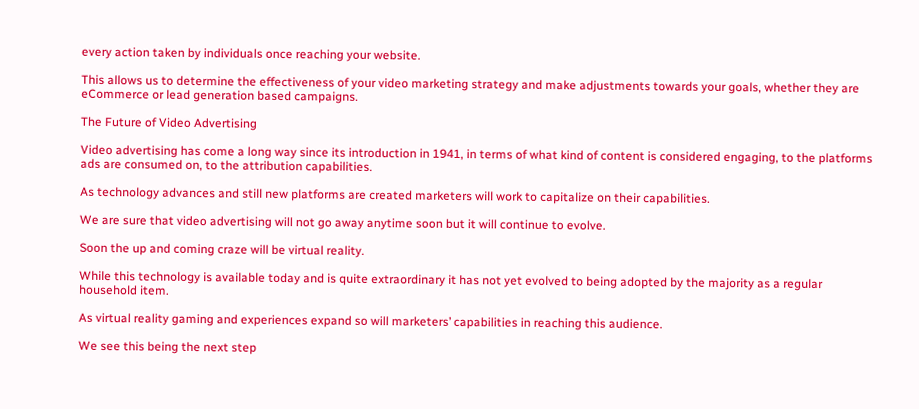every action taken by individuals once reaching your website.

This allows us to determine the effectiveness of your video marketing strategy and make adjustments towards your goals, whether they are eCommerce or lead generation based campaigns.

The Future of Video Advertising

Video advertising has come a long way since its introduction in 1941, in terms of what kind of content is considered engaging, to the platforms ads are consumed on, to the attribution capabilities.

As technology advances and still new platforms are created marketers will work to capitalize on their capabilities.

We are sure that video advertising will not go away anytime soon but it will continue to evolve.

Soon the up and coming craze will be virtual reality.

While this technology is available today and is quite extraordinary it has not yet evolved to being adopted by the majority as a regular household item.

As virtual reality gaming and experiences expand so will marketers’ capabilities in reaching this audience.

We see this being the next step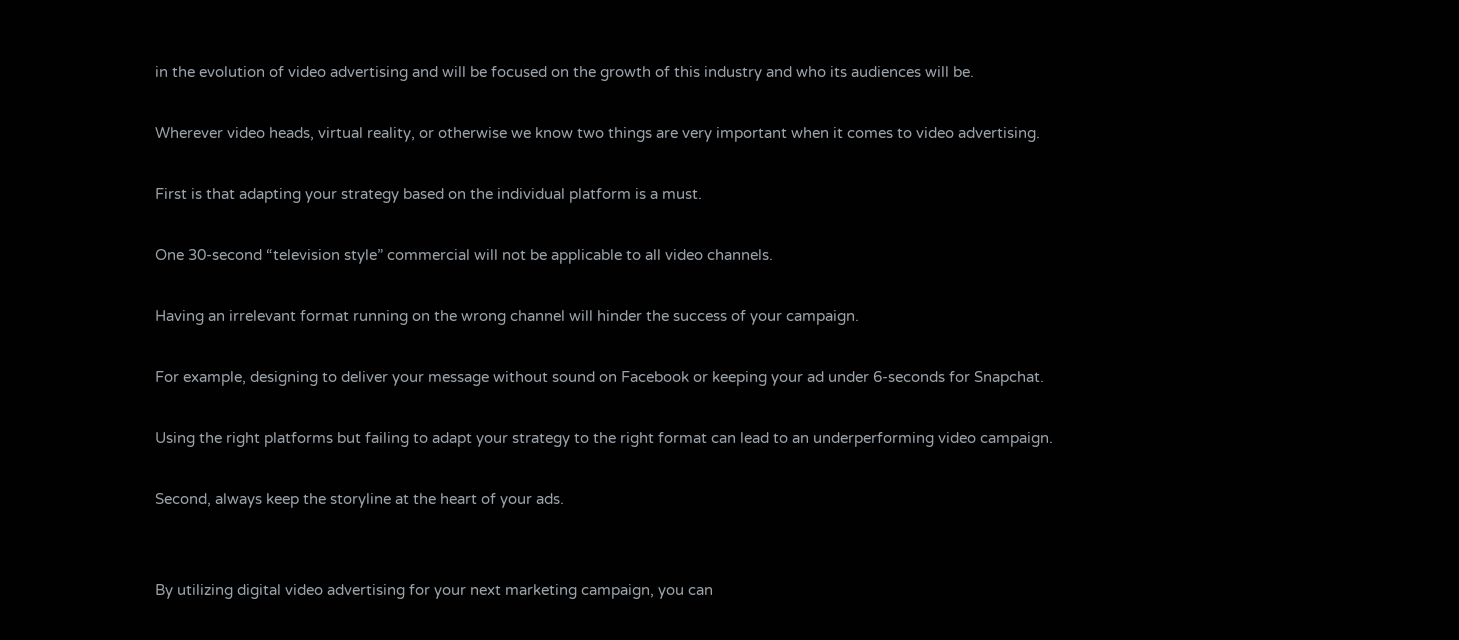in the evolution of video advertising and will be focused on the growth of this industry and who its audiences will be.

Wherever video heads, virtual reality, or otherwise we know two things are very important when it comes to video advertising.

First is that adapting your strategy based on the individual platform is a must.

One 30-second “television style” commercial will not be applicable to all video channels.

Having an irrelevant format running on the wrong channel will hinder the success of your campaign.

For example, designing to deliver your message without sound on Facebook or keeping your ad under 6-seconds for Snapchat.

Using the right platforms but failing to adapt your strategy to the right format can lead to an underperforming video campaign.

Second, always keep the storyline at the heart of your ads.


By utilizing digital video advertising for your next marketing campaign, you can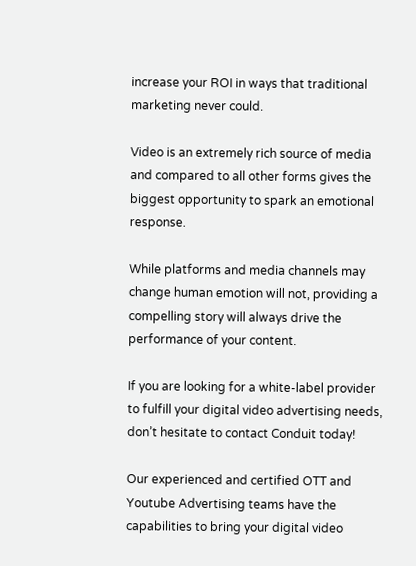increase your ROI in ways that traditional marketing never could.

Video is an extremely rich source of media and compared to all other forms gives the biggest opportunity to spark an emotional response.

While platforms and media channels may change human emotion will not, providing a compelling story will always drive the performance of your content.

If you are looking for a white-label provider to fulfill your digital video advertising needs, don’t hesitate to contact Conduit today!

Our experienced and certified OTT and Youtube Advertising teams have the capabilities to bring your digital video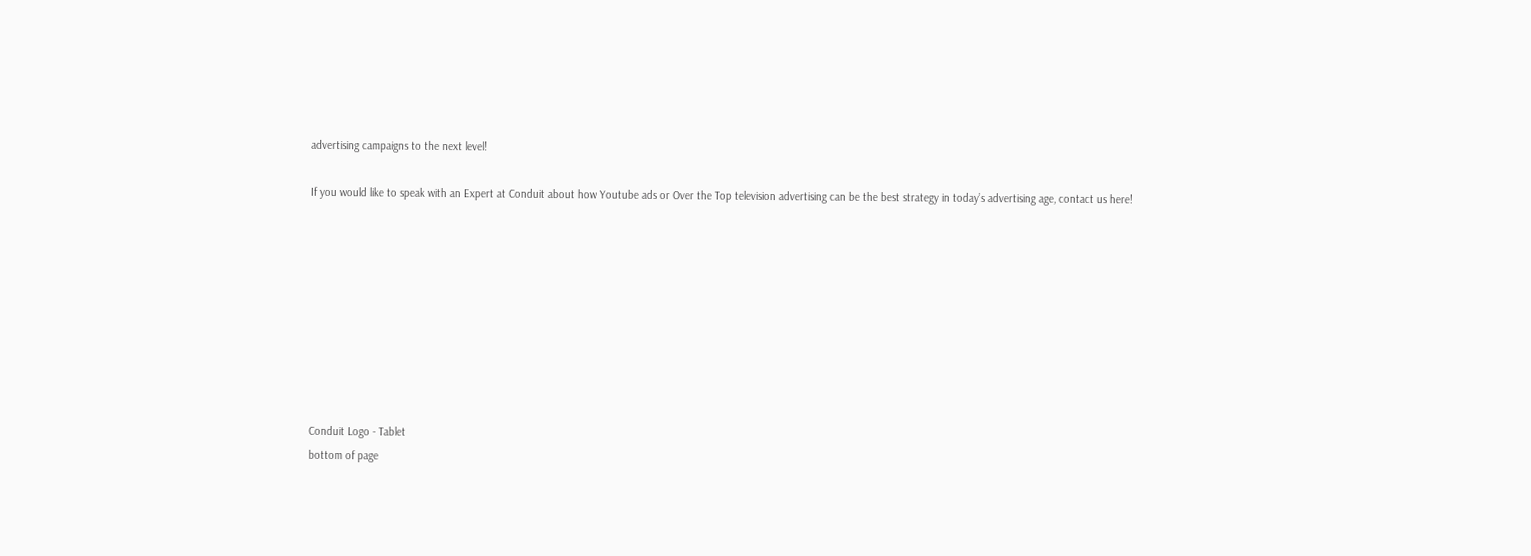advertising campaigns to the next level!

If you would like to speak with an Expert at Conduit about how Youtube ads or Over the Top television advertising can be the best strategy in today’s advertising age, contact us here!









Conduit Logo - Tablet
bottom of page